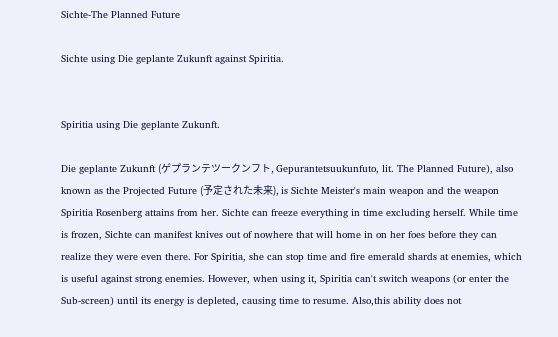Sichte-The Planned Future

Sichte using Die geplante Zukunft against Spiritia.


Spiritia using Die geplante Zukunft.

Die geplante Zukunft (ゲプランテツークンフト, Gepurantetsuukunfuto, lit. The Planned Future), also known as the Projected Future (予定された未来), is Sichte Meister's main weapon and the weapon Spiritia Rosenberg attains from her. Sichte can freeze everything in time excluding herself. While time is frozen, Sichte can manifest knives out of nowhere that will home in on her foes before they can realize they were even there. For Spiritia, she can stop time and fire emerald shards at enemies, which is useful against strong enemies. However, when using it, Spiritia can't switch weapons (or enter the Sub-screen) until its energy is depleted, causing time to resume. Also,this ability does not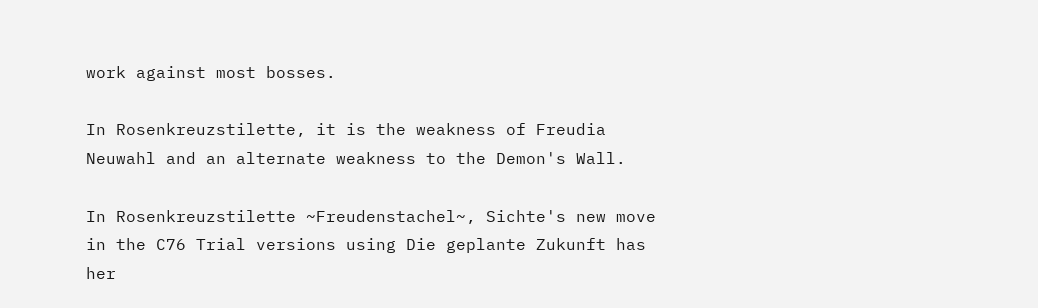work against most bosses.

In Rosenkreuzstilette, it is the weakness of Freudia Neuwahl and an alternate weakness to the Demon's Wall.

In Rosenkreuzstilette ~Freudenstachel~, Sichte's new move in the C76 Trial versions using Die geplante Zukunft has her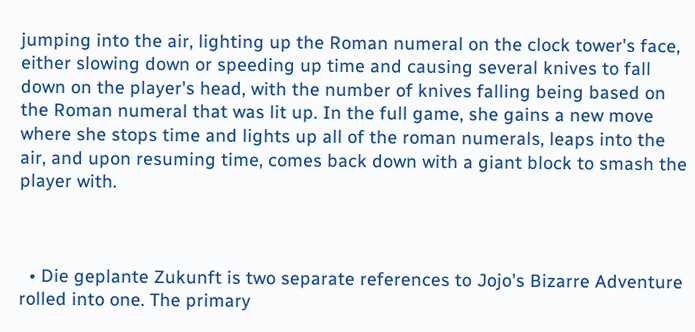jumping into the air, lighting up the Roman numeral on the clock tower's face, either slowing down or speeding up time and causing several knives to fall down on the player's head, with the number of knives falling being based on the Roman numeral that was lit up. In the full game, she gains a new move where she stops time and lights up all of the roman numerals, leaps into the air, and upon resuming time, comes back down with a giant block to smash the player with.



  • Die geplante Zukunft is two separate references to Jojo's Bizarre Adventure rolled into one. The primary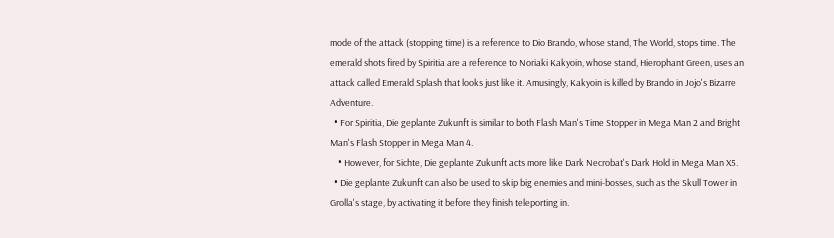mode of the attack (stopping time) is a reference to Dio Brando, whose stand, The World, stops time. The emerald shots fired by Spiritia are a reference to Noriaki Kakyoin, whose stand, Hierophant Green, uses an attack called Emerald Splash that looks just like it. Amusingly, Kakyoin is killed by Brando in Jojo's Bizarre Adventure.
  • For Spiritia, Die geplante Zukunft is similar to both Flash Man's Time Stopper in Mega Man 2 and Bright Man's Flash Stopper in Mega Man 4.
    • However, for Sichte, Die geplante Zukunft acts more like Dark Necrobat's Dark Hold in Mega Man X5.
  • Die geplante Zukunft can also be used to skip big enemies and mini-bosses, such as the Skull Tower in Grolla's stage, by activating it before they finish teleporting in.